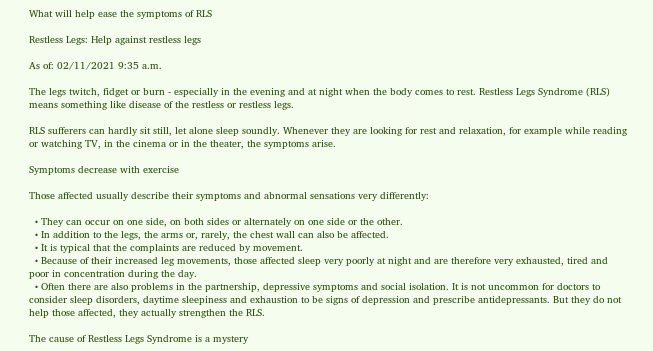What will help ease the symptoms of RLS

Restless Legs: Help against restless legs

As of: 02/11/2021 9:35 a.m.

The legs twitch, fidget or burn - especially in the evening and at night when the body comes to rest. Restless Legs Syndrome (RLS) means something like disease of the restless or restless legs.

RLS sufferers can hardly sit still, let alone sleep soundly. Whenever they are looking for rest and relaxation, for example while reading or watching TV, in the cinema or in the theater, the symptoms arise.

Symptoms decrease with exercise

Those affected usually describe their symptoms and abnormal sensations very differently:

  • They can occur on one side, on both sides or alternately on one side or the other.
  • In addition to the legs, the arms or, rarely, the chest wall can also be affected.
  • It is typical that the complaints are reduced by movement.
  • Because of their increased leg movements, those affected sleep very poorly at night and are therefore very exhausted, tired and poor in concentration during the day.
  • Often there are also problems in the partnership, depressive symptoms and social isolation. It is not uncommon for doctors to consider sleep disorders, daytime sleepiness and exhaustion to be signs of depression and prescribe antidepressants. But they do not help those affected, they actually strengthen the RLS.

The cause of Restless Legs Syndrome is a mystery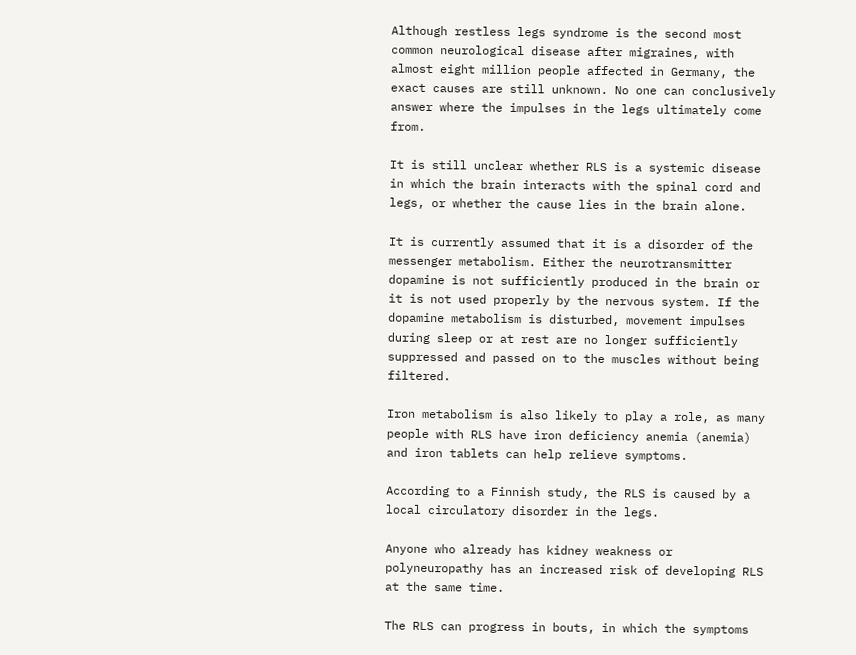Although restless legs syndrome is the second most common neurological disease after migraines, with almost eight million people affected in Germany, the exact causes are still unknown. No one can conclusively answer where the impulses in the legs ultimately come from.

It is still unclear whether RLS is a systemic disease in which the brain interacts with the spinal cord and legs, or whether the cause lies in the brain alone.

It is currently assumed that it is a disorder of the messenger metabolism. Either the neurotransmitter dopamine is not sufficiently produced in the brain or it is not used properly by the nervous system. If the dopamine metabolism is disturbed, movement impulses during sleep or at rest are no longer sufficiently suppressed and passed on to the muscles without being filtered.

Iron metabolism is also likely to play a role, as many people with RLS have iron deficiency anemia (anemia) and iron tablets can help relieve symptoms.

According to a Finnish study, the RLS is caused by a local circulatory disorder in the legs.

Anyone who already has kidney weakness or polyneuropathy has an increased risk of developing RLS at the same time.

The RLS can progress in bouts, in which the symptoms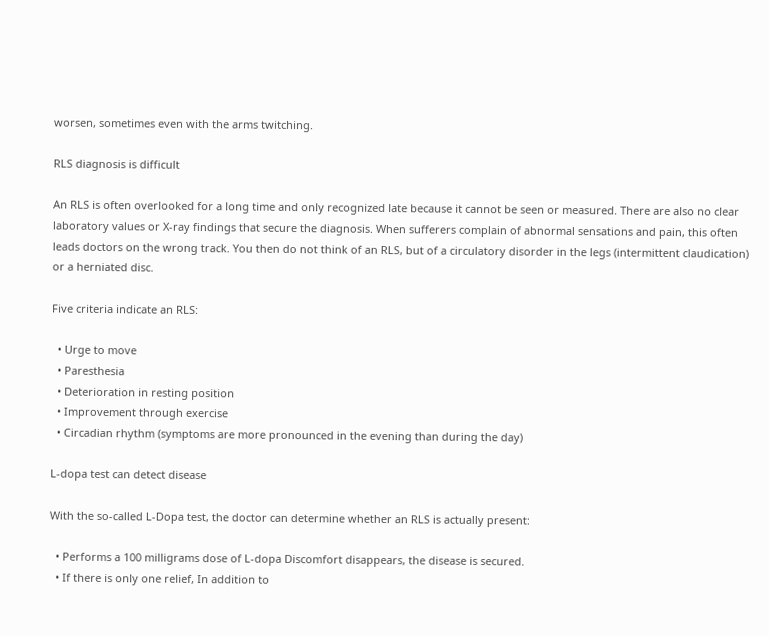worsen, sometimes even with the arms twitching.

RLS diagnosis is difficult

An RLS is often overlooked for a long time and only recognized late because it cannot be seen or measured. There are also no clear laboratory values or X-ray findings that secure the diagnosis. When sufferers complain of abnormal sensations and pain, this often leads doctors on the wrong track. You then do not think of an RLS, but of a circulatory disorder in the legs (intermittent claudication) or a herniated disc.

Five criteria indicate an RLS:

  • Urge to move
  • Paresthesia
  • Deterioration in resting position
  • Improvement through exercise
  • Circadian rhythm (symptoms are more pronounced in the evening than during the day)

L-dopa test can detect disease

With the so-called L-Dopa test, the doctor can determine whether an RLS is actually present:

  • Performs a 100 milligrams dose of L-dopa Discomfort disappears, the disease is secured.
  • If there is only one relief, In addition to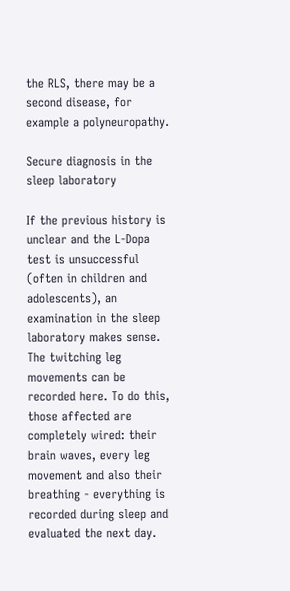the RLS, there may be a second disease, for example a polyneuropathy.

Secure diagnosis in the sleep laboratory

If the previous history is unclear and the L-Dopa test is unsuccessful (often in children and adolescents), an examination in the sleep laboratory makes sense. The twitching leg movements can be recorded here. To do this, those affected are completely wired: their brain waves, every leg movement and also their breathing - everything is recorded during sleep and evaluated the next day.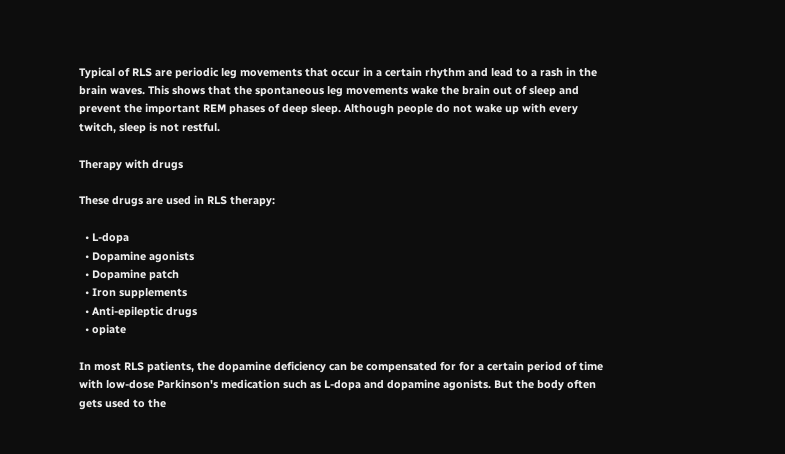Typical of RLS are periodic leg movements that occur in a certain rhythm and lead to a rash in the brain waves. This shows that the spontaneous leg movements wake the brain out of sleep and prevent the important REM phases of deep sleep. Although people do not wake up with every twitch, sleep is not restful.

Therapy with drugs

These drugs are used in RLS therapy:

  • L-dopa
  • Dopamine agonists
  • Dopamine patch
  • Iron supplements
  • Anti-epileptic drugs
  • opiate

In most RLS patients, the dopamine deficiency can be compensated for for a certain period of time with low-dose Parkinson's medication such as L-dopa and dopamine agonists. But the body often gets used to the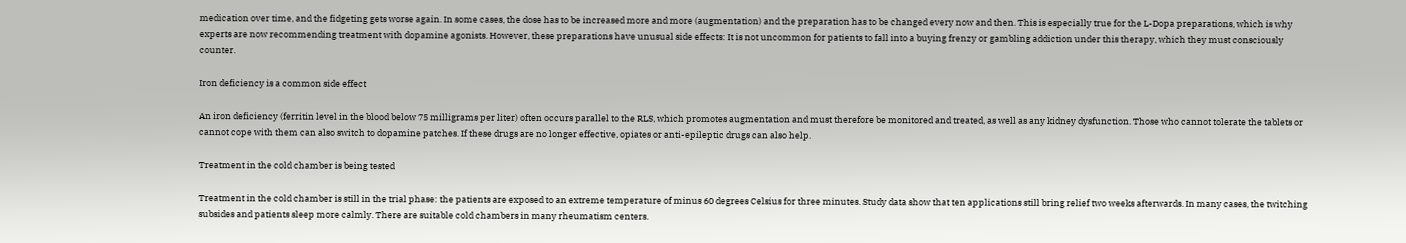medication over time, and the fidgeting gets worse again. In some cases, the dose has to be increased more and more (augmentation) and the preparation has to be changed every now and then. This is especially true for the L-Dopa preparations, which is why experts are now recommending treatment with dopamine agonists. However, these preparations have unusual side effects: It is not uncommon for patients to fall into a buying frenzy or gambling addiction under this therapy, which they must consciously counter.

Iron deficiency is a common side effect

An iron deficiency (ferritin level in the blood below 75 milligrams per liter) often occurs parallel to the RLS, which promotes augmentation and must therefore be monitored and treated, as well as any kidney dysfunction. Those who cannot tolerate the tablets or cannot cope with them can also switch to dopamine patches. If these drugs are no longer effective, opiates or anti-epileptic drugs can also help.

Treatment in the cold chamber is being tested

Treatment in the cold chamber is still in the trial phase: the patients are exposed to an extreme temperature of minus 60 degrees Celsius for three minutes. Study data show that ten applications still bring relief two weeks afterwards. In many cases, the twitching subsides and patients sleep more calmly. There are suitable cold chambers in many rheumatism centers.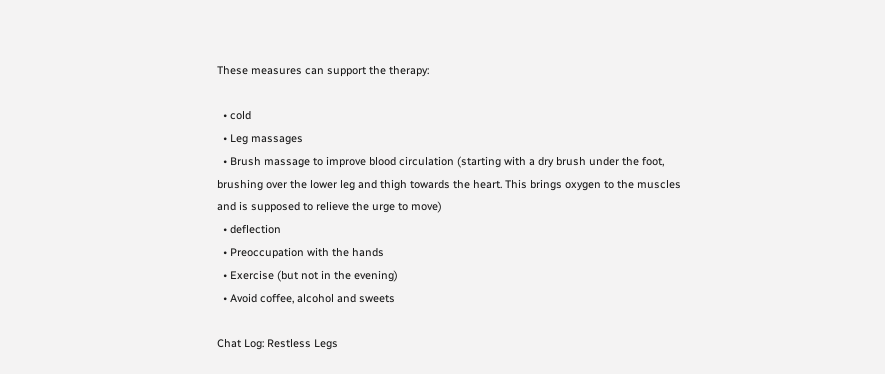These measures can support the therapy:

  • cold
  • Leg massages
  • Brush massage to improve blood circulation (starting with a dry brush under the foot, brushing over the lower leg and thigh towards the heart. This brings oxygen to the muscles and is supposed to relieve the urge to move)
  • deflection
  • Preoccupation with the hands
  • Exercise (but not in the evening)
  • Avoid coffee, alcohol and sweets

Chat Log: Restless Legs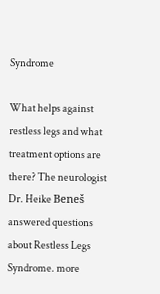Syndrome

What helps against restless legs and what treatment options are there? The neurologist Dr. Heike Beneš answered questions about Restless Legs Syndrome. more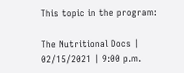This topic in the program:

The Nutritional Docs | 02/15/2021 | 9:00 p.m.